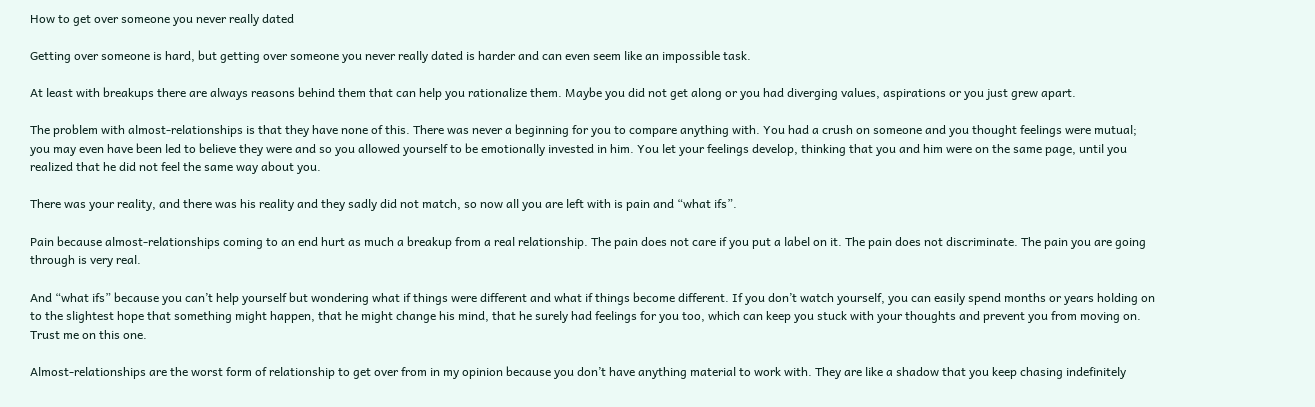How to get over someone you never really dated

Getting over someone is hard, but getting over someone you never really dated is harder and can even seem like an impossible task.

At least with breakups there are always reasons behind them that can help you rationalize them. Maybe you did not get along or you had diverging values, aspirations or you just grew apart.

The problem with almost-relationships is that they have none of this. There was never a beginning for you to compare anything with. You had a crush on someone and you thought feelings were mutual; you may even have been led to believe they were and so you allowed yourself to be emotionally invested in him. You let your feelings develop, thinking that you and him were on the same page, until you realized that he did not feel the same way about you.

There was your reality, and there was his reality and they sadly did not match, so now all you are left with is pain and “what ifs”.

Pain because almost-relationships coming to an end hurt as much a breakup from a real relationship. The pain does not care if you put a label on it. The pain does not discriminate. The pain you are going through is very real.

And “what ifs” because you can’t help yourself but wondering what if things were different and what if things become different. If you don’t watch yourself, you can easily spend months or years holding on to the slightest hope that something might happen, that he might change his mind, that he surely had feelings for you too, which can keep you stuck with your thoughts and prevent you from moving on. Trust me on this one.

Almost-relationships are the worst form of relationship to get over from in my opinion because you don’t have anything material to work with. They are like a shadow that you keep chasing indefinitely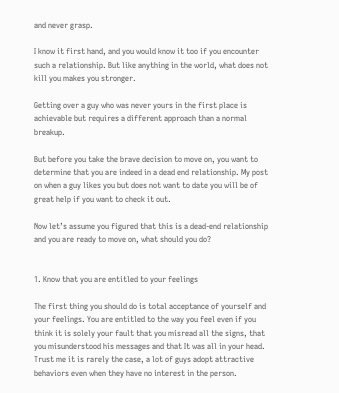and never grasp.

I know it first hand, and you would know it too if you encounter such a relationship. But like anything in the world, what does not kill you makes you stronger.

Getting over a guy who was never yours in the first place is achievable but requires a different approach than a normal breakup.

But before you take the brave decision to move on, you want to determine that you are indeed in a dead end relationship. My post on when a guy likes you but does not want to date you will be of great help if you want to check it out.

Now let’s assume you figured that this is a dead-end relationship and you are ready to move on, what should you do?


1. Know that you are entitled to your feelings

The first thing you should do is total acceptance of yourself and your feelings. You are entitled to the way you feel even if you think it is solely your fault that you misread all the signs, that you misunderstood his messages and that It was all in your head. Trust me it is rarely the case, a lot of guys adopt attractive behaviors even when they have no interest in the person.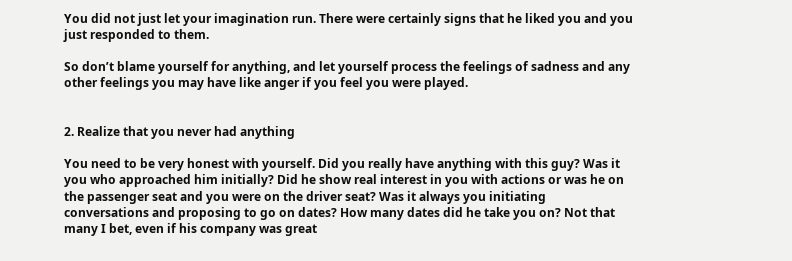You did not just let your imagination run. There were certainly signs that he liked you and you just responded to them.

So don’t blame yourself for anything, and let yourself process the feelings of sadness and any other feelings you may have like anger if you feel you were played.


2. Realize that you never had anything

You need to be very honest with yourself. Did you really have anything with this guy? Was it you who approached him initially? Did he show real interest in you with actions or was he on the passenger seat and you were on the driver seat? Was it always you initiating conversations and proposing to go on dates? How many dates did he take you on? Not that many I bet, even if his company was great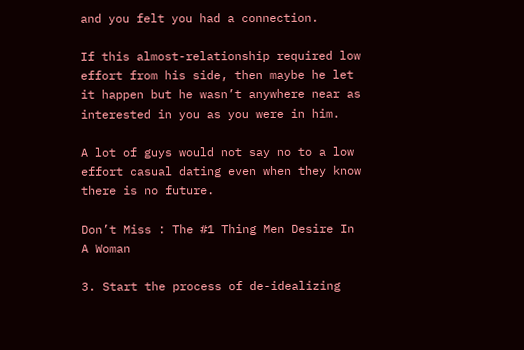and you felt you had a connection.

If this almost-relationship required low effort from his side, then maybe he let it happen but he wasn’t anywhere near as interested in you as you were in him.

A lot of guys would not say no to a low effort casual dating even when they know there is no future.

Don’t Miss : The #1 Thing Men Desire In A Woman

3. Start the process of de-idealizing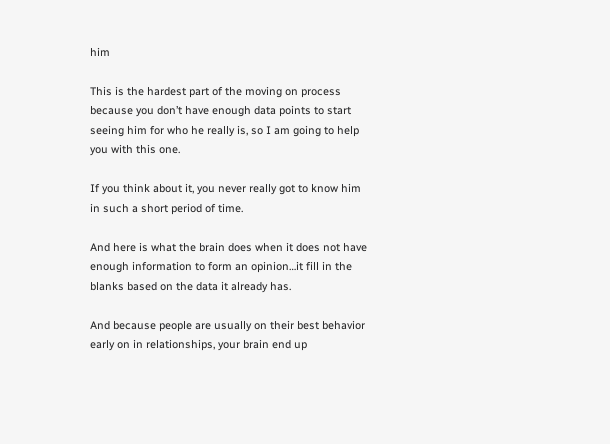him

This is the hardest part of the moving on process because you don’t have enough data points to start seeing him for who he really is, so I am going to help you with this one.

If you think about it, you never really got to know him in such a short period of time.

And here is what the brain does when it does not have enough information to form an opinion…it fill in the blanks based on the data it already has.

And because people are usually on their best behavior early on in relationships, your brain end up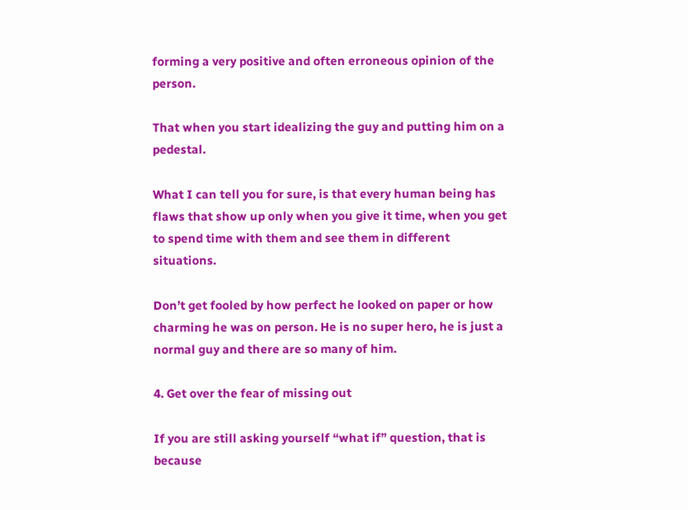forming a very positive and often erroneous opinion of the person.

That when you start idealizing the guy and putting him on a pedestal.

What I can tell you for sure, is that every human being has flaws that show up only when you give it time, when you get to spend time with them and see them in different situations.

Don’t get fooled by how perfect he looked on paper or how charming he was on person. He is no super hero, he is just a normal guy and there are so many of him.

4. Get over the fear of missing out

If you are still asking yourself “what if” question, that is because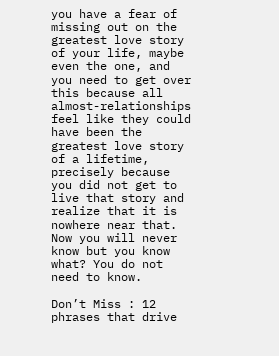you have a fear of missing out on the greatest love story of your life, maybe even the one, and you need to get over this because all almost-relationships feel like they could have been the greatest love story of a lifetime, precisely because you did not get to live that story and realize that it is nowhere near that. Now you will never know but you know what? You do not need to know.

Don’t Miss : 12 phrases that drive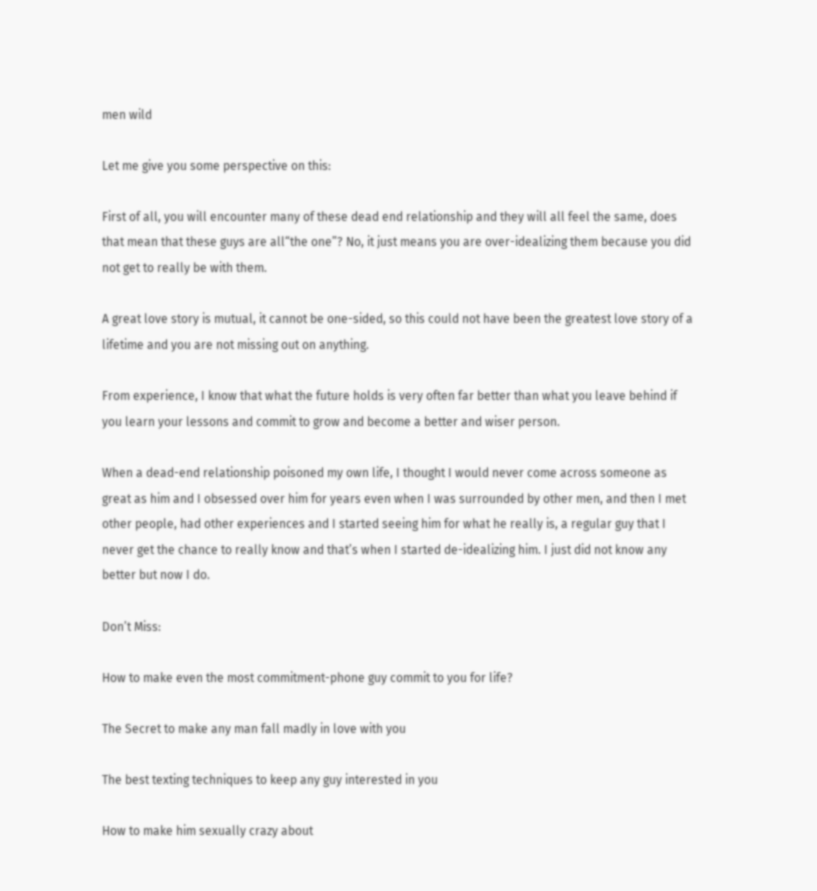men wild

Let me give you some perspective on this:

First of all, you will encounter many of these dead end relationship and they will all feel the same, does that mean that these guys are all“the one”? No, it just means you are over-idealizing them because you did not get to really be with them.

A great love story is mutual, it cannot be one-sided, so this could not have been the greatest love story of a lifetime and you are not missing out on anything.

From experience, I know that what the future holds is very often far better than what you leave behind if you learn your lessons and commit to grow and become a better and wiser person.

When a dead-end relationship poisoned my own life, I thought I would never come across someone as great as him and I obsessed over him for years even when I was surrounded by other men, and then I met other people, had other experiences and I started seeing him for what he really is, a regular guy that I never get the chance to really know and that’s when I started de-idealizing him. I just did not know any better but now I do.

Don’t Miss:

How to make even the most commitment-phone guy commit to you for life?

The Secret to make any man fall madly in love with you

The best texting techniques to keep any guy interested in you

How to make him sexually crazy about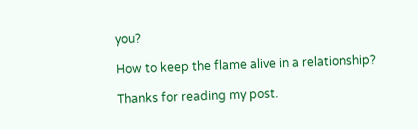you?

How to keep the flame alive in a relationship?

Thanks for reading my post.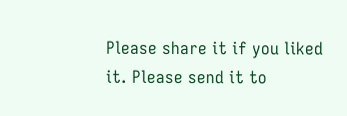Please share it if you liked it. Please send it to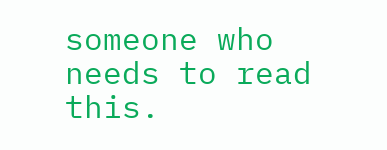someone who needs to read this.